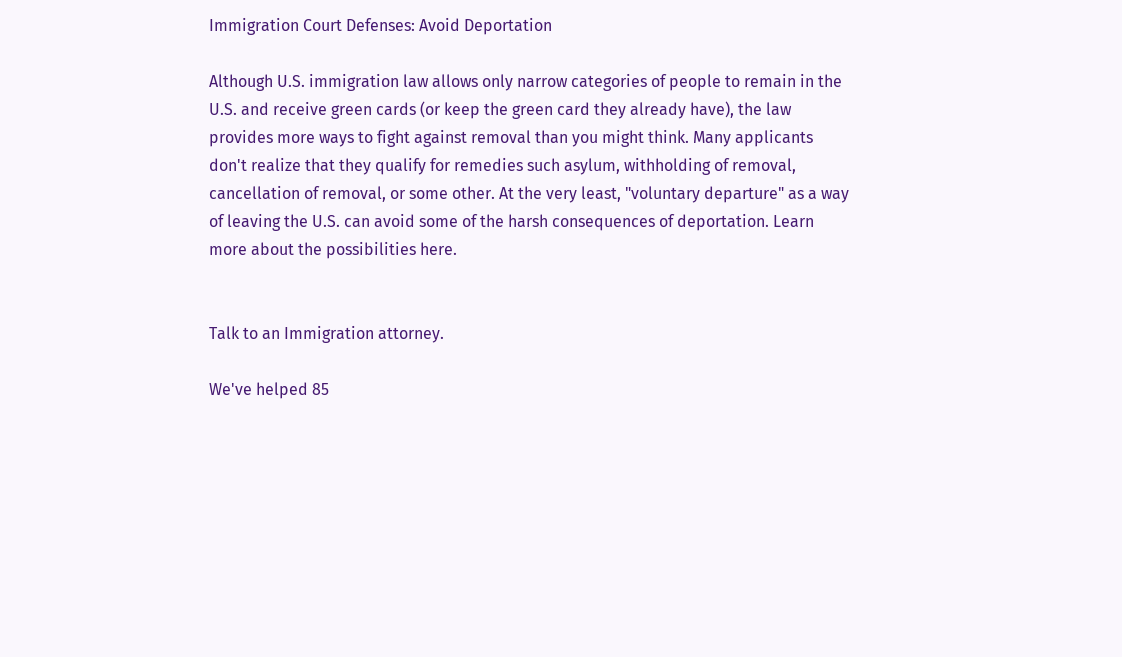Immigration Court Defenses: Avoid Deportation

Although U.S. immigration law allows only narrow categories of people to remain in the U.S. and receive green cards (or keep the green card they already have), the law provides more ways to fight against removal than you might think. Many applicants don't realize that they qualify for remedies such asylum, withholding of removal, cancellation of removal, or some other. At the very least, "voluntary departure" as a way of leaving the U.S. can avoid some of the harsh consequences of deportation. Learn more about the possibilities here.


Talk to an Immigration attorney.

We've helped 85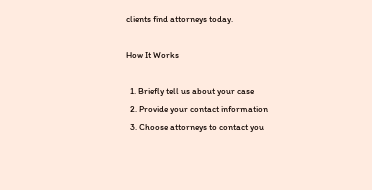clients find attorneys today.

How It Works

  1. Briefly tell us about your case
  2. Provide your contact information
  3. Choose attorneys to contact you